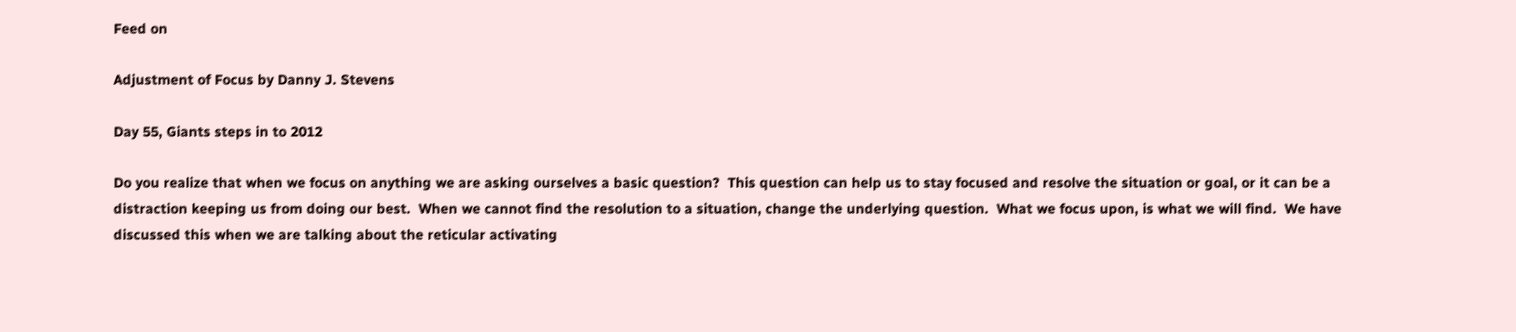Feed on

Adjustment of Focus by Danny J. Stevens

Day 55, Giants steps in to 2012

Do you realize that when we focus on anything we are asking ourselves a basic question?  This question can help us to stay focused and resolve the situation or goal, or it can be a distraction keeping us from doing our best.  When we cannot find the resolution to a situation, change the underlying question.  What we focus upon, is what we will find.  We have discussed this when we are talking about the reticular activating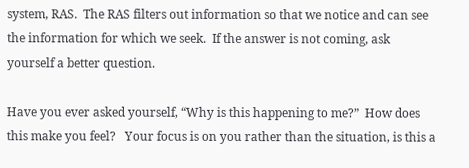system, RAS.  The RAS filters out information so that we notice and can see the information for which we seek.  If the answer is not coming, ask yourself a better question.

Have you ever asked yourself, “Why is this happening to me?”  How does this make you feel?   Your focus is on you rather than the situation, is this a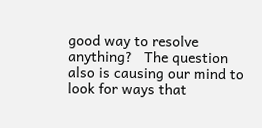good way to resolve anything?   The question also is causing our mind to look for ways that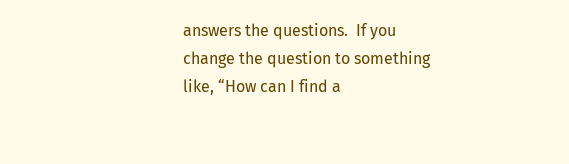answers the questions.  If you change the question to something like, “How can I find a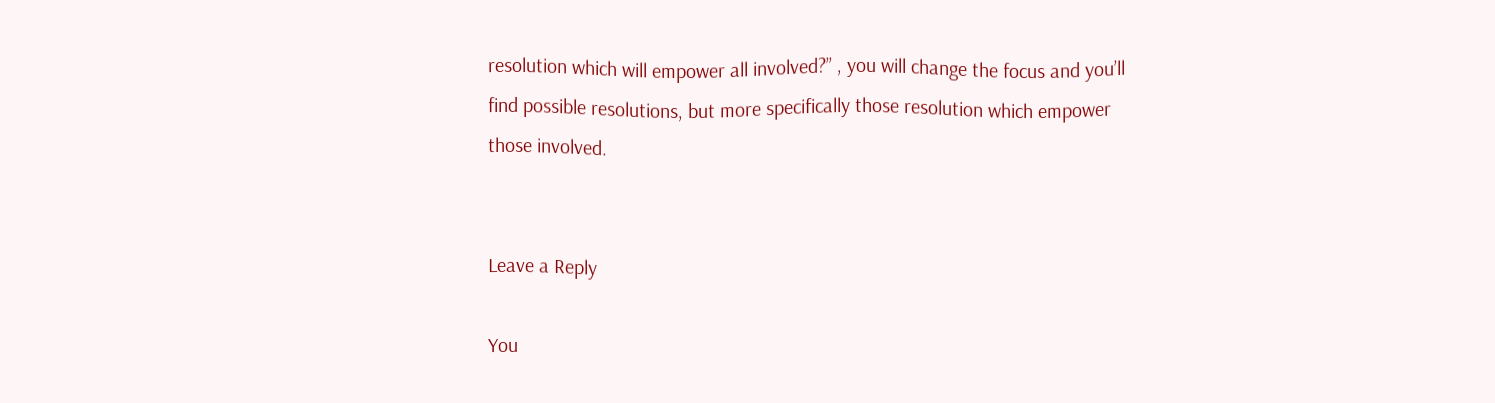resolution which will empower all involved?” , you will change the focus and you’ll find possible resolutions, but more specifically those resolution which empower those involved.


Leave a Reply

You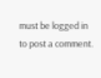must be logged in to post a comment.